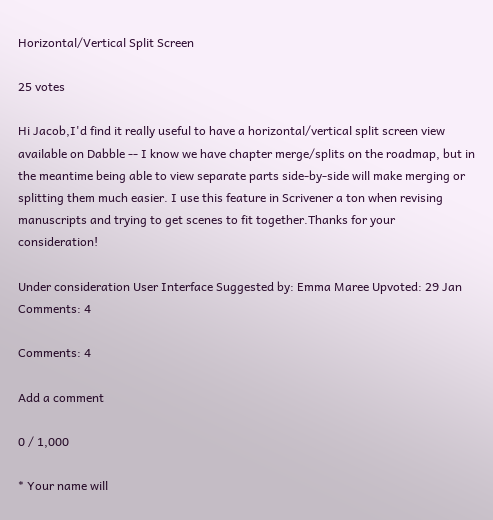Horizontal/Vertical Split Screen

25 votes

Hi Jacob,I'd find it really useful to have a horizontal/vertical split screen view available on Dabble -- I know we have chapter merge/splits on the roadmap, but in the meantime being able to view separate parts side-by-side will make merging or splitting them much easier. I use this feature in Scrivener a ton when revising manuscripts and trying to get scenes to fit together.Thanks for your consideration!

Under consideration User Interface Suggested by: Emma Maree Upvoted: 29 Jan Comments: 4

Comments: 4

Add a comment

0 / 1,000

* Your name will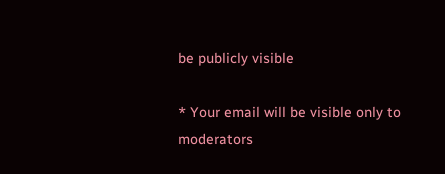be publicly visible

* Your email will be visible only to moderators